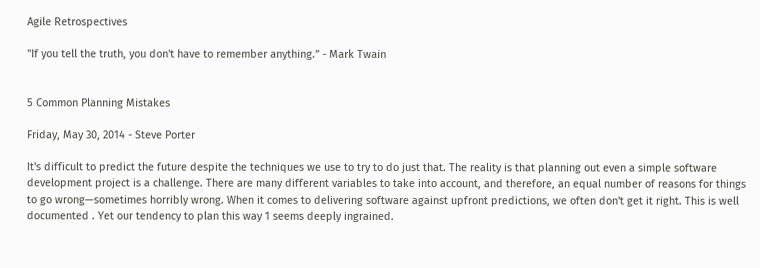Agile Retrospectives

"If you tell the truth, you don't have to remember anything.” - Mark Twain


5 Common Planning Mistakes

Friday, May 30, 2014 - Steve Porter

It's difficult to predict the future despite the techniques we use to try to do just that. The reality is that planning out even a simple software development project is a challenge. There are many different variables to take into account, and therefore, an equal number of reasons for things to go wrong—sometimes horribly wrong. When it comes to delivering software against upfront predictions, we often don't get it right. This is well documented . Yet our tendency to plan this way 1 seems deeply ingrained.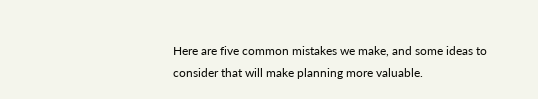Here are five common mistakes we make, and some ideas to consider that will make planning more valuable.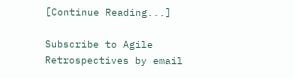[Continue Reading...]

Subscribe to Agile Retrospectives by email